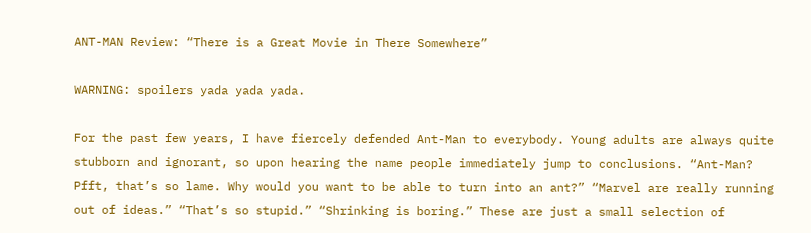ANT-MAN Review: “There is a Great Movie in There Somewhere”

WARNING: spoilers yada yada yada.

For the past few years, I have fiercely defended Ant-Man to everybody. Young adults are always quite stubborn and ignorant, so upon hearing the name people immediately jump to conclusions. “Ant-Man? Pfft, that’s so lame. Why would you want to be able to turn into an ant?” “Marvel are really running out of ideas.” “That’s so stupid.” “Shrinking is boring.” These are just a small selection of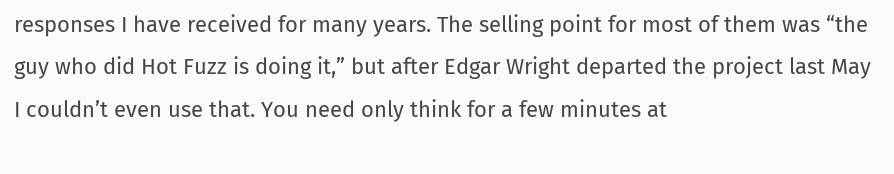responses I have received for many years. The selling point for most of them was “the guy who did Hot Fuzz is doing it,” but after Edgar Wright departed the project last May I couldn’t even use that. You need only think for a few minutes at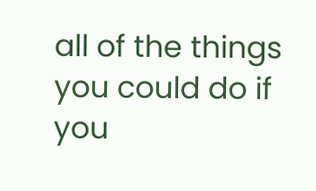all of the things you could do if you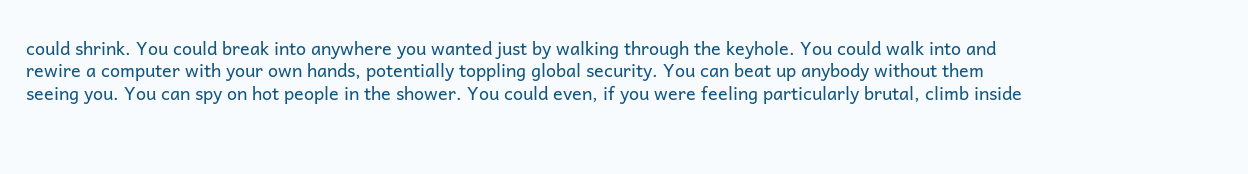could shrink. You could break into anywhere you wanted just by walking through the keyhole. You could walk into and rewire a computer with your own hands, potentially toppling global security. You can beat up anybody without them seeing you. You can spy on hot people in the shower. You could even, if you were feeling particularly brutal, climb inside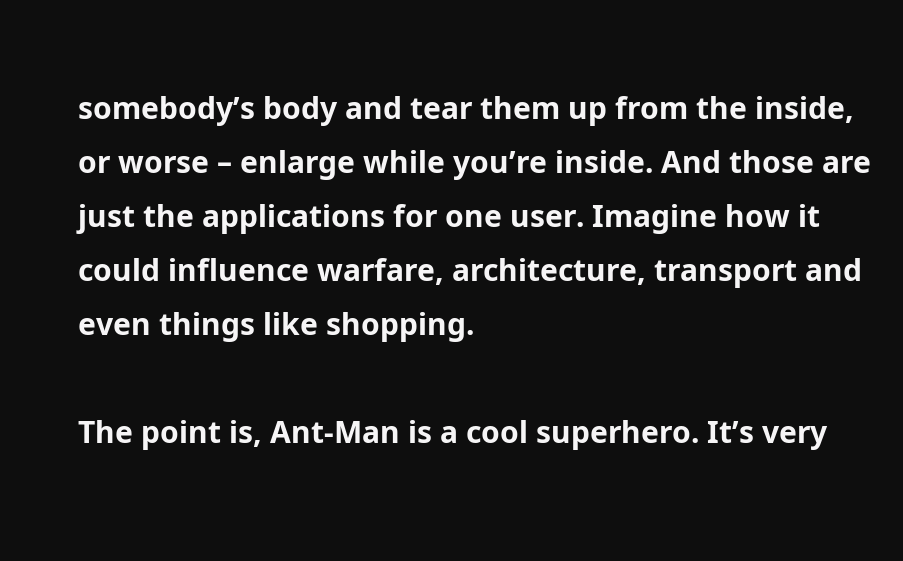somebody’s body and tear them up from the inside, or worse – enlarge while you’re inside. And those are just the applications for one user. Imagine how it could influence warfare, architecture, transport and even things like shopping.

The point is, Ant-Man is a cool superhero. It’s very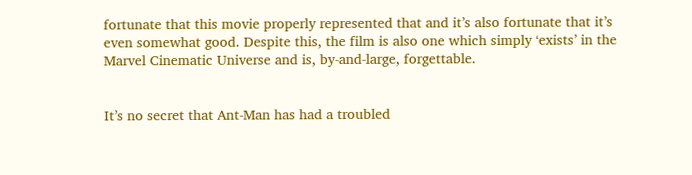fortunate that this movie properly represented that and it’s also fortunate that it’s even somewhat good. Despite this, the film is also one which simply ‘exists’ in the Marvel Cinematic Universe and is, by-and-large, forgettable.


It’s no secret that Ant-Man has had a troubled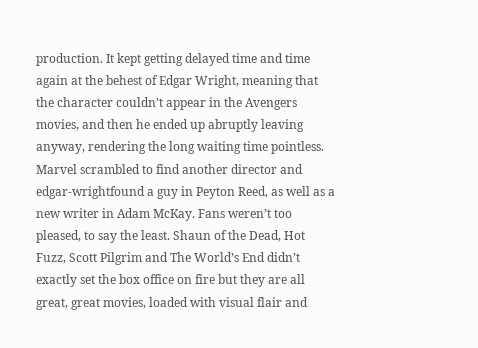production. It kept getting delayed time and time again at the behest of Edgar Wright, meaning that the character couldn’t appear in the Avengers movies, and then he ended up abruptly leaving anyway, rendering the long waiting time pointless. Marvel scrambled to find another director and edgar-wrightfound a guy in Peyton Reed, as well as a new writer in Adam McKay. Fans weren’t too pleased, to say the least. Shaun of the Dead, Hot Fuzz, Scott Pilgrim and The World’s End didn’t exactly set the box office on fire but they are all great, great movies, loaded with visual flair and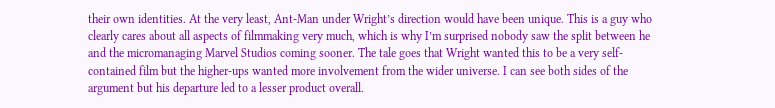their own identities. At the very least, Ant-Man under Wright’s direction would have been unique. This is a guy who clearly cares about all aspects of filmmaking very much, which is why I’m surprised nobody saw the split between he and the micromanaging Marvel Studios coming sooner. The tale goes that Wright wanted this to be a very self-contained film but the higher-ups wanted more involvement from the wider universe. I can see both sides of the argument but his departure led to a lesser product overall.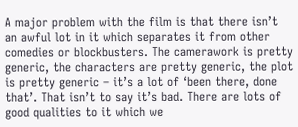A major problem with the film is that there isn’t an awful lot in it which separates it from other comedies or blockbusters. The camerawork is pretty generic, the characters are pretty generic, the plot is pretty generic – it’s a lot of ‘been there, done that’. That isn’t to say it’s bad. There are lots of good qualities to it which we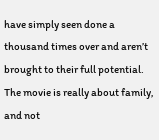have simply seen done a thousand times over and aren’t brought to their full potential. The movie is really about family, and not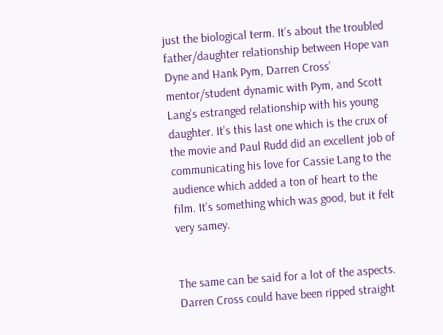just the biological term. It’s about the troubled father/daughter relationship between Hope van Dyne and Hank Pym, Darren Cross’ mentor/student dynamic with Pym, and Scott Lang’s estranged relationship with his young daughter. It’s this last one which is the crux of the movie and Paul Rudd did an excellent job of communicating his love for Cassie Lang to the audience which added a ton of heart to the film. It’s something which was good, but it felt very samey.


The same can be said for a lot of the aspects. Darren Cross could have been ripped straight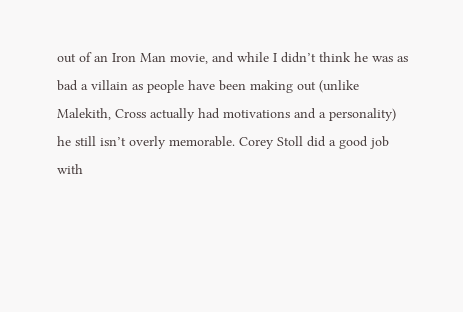out of an Iron Man movie, and while I didn’t think he was as bad a villain as people have been making out (unlike Malekith, Cross actually had motivations and a personality) he still isn’t overly memorable. Corey Stoll did a good job with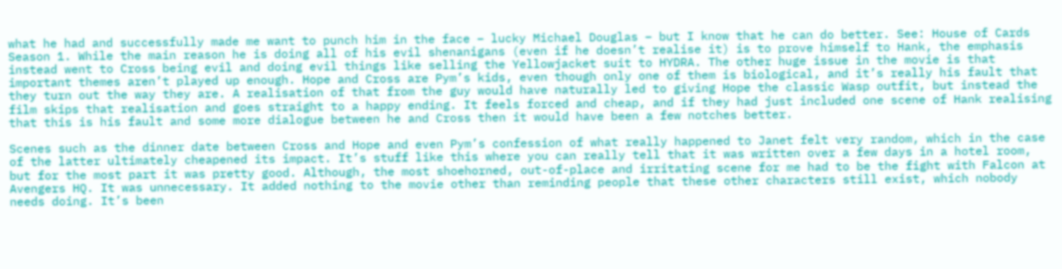what he had and successfully made me want to punch him in the face – lucky Michael Douglas – but I know that he can do better. See: House of Cards Season 1. While the main reason he is doing all of his evil shenanigans (even if he doesn’t realise it) is to prove himself to Hank, the emphasis instead went to Cross being evil and doing evil things like selling the Yellowjacket suit to HYDRA. The other huge issue in the movie is that important themes aren’t played up enough. Hope and Cross are Pym’s kids, even though only one of them is biological, and it’s really his fault that they turn out the way they are. A realisation of that from the guy would have naturally led to giving Hope the classic Wasp outfit, but instead the film skips that realisation and goes straight to a happy ending. It feels forced and cheap, and if they had just included one scene of Hank realising that this is his fault and some more dialogue between he and Cross then it would have been a few notches better.

Scenes such as the dinner date between Cross and Hope and even Pym’s confession of what really happened to Janet felt very random, which in the case of the latter ultimately cheapened its impact. It’s stuff like this where you can really tell that it was written over a few days in a hotel room, but for the most part it was pretty good. Although, the most shoehorned, out-of-place and irritating scene for me had to be the fight with Falcon at Avengers HQ. It was unnecessary. It added nothing to the movie other than reminding people that these other characters still exist, which nobody needs doing. It’s been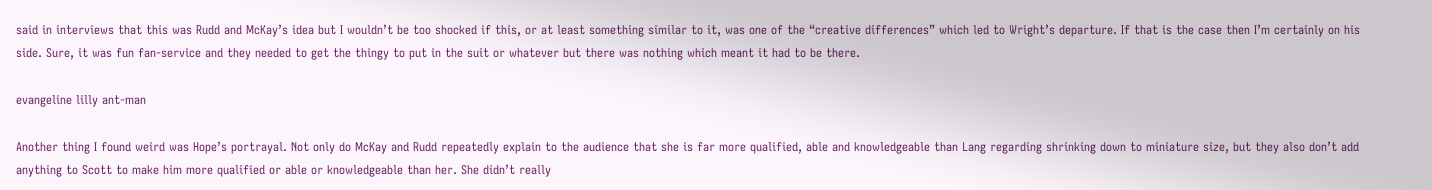said in interviews that this was Rudd and McKay’s idea but I wouldn’t be too shocked if this, or at least something similar to it, was one of the “creative differences” which led to Wright’s departure. If that is the case then I’m certainly on his side. Sure, it was fun fan-service and they needed to get the thingy to put in the suit or whatever but there was nothing which meant it had to be there.

evangeline lilly ant-man

Another thing I found weird was Hope’s portrayal. Not only do McKay and Rudd repeatedly explain to the audience that she is far more qualified, able and knowledgeable than Lang regarding shrinking down to miniature size, but they also don’t add anything to Scott to make him more qualified or able or knowledgeable than her. She didn’t really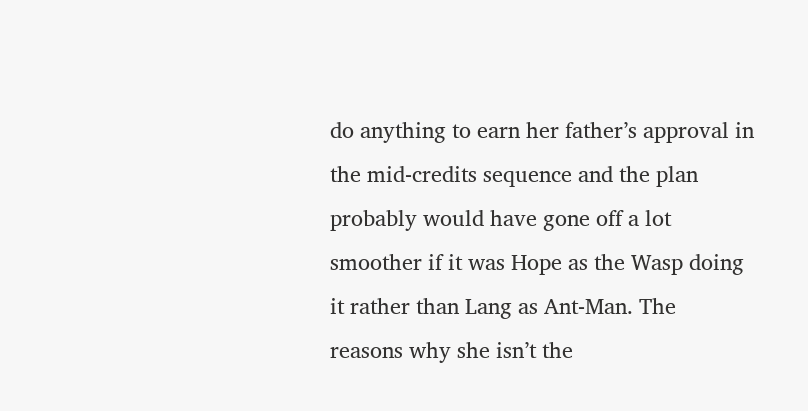do anything to earn her father’s approval in the mid-credits sequence and the plan probably would have gone off a lot smoother if it was Hope as the Wasp doing it rather than Lang as Ant-Man. The reasons why she isn’t the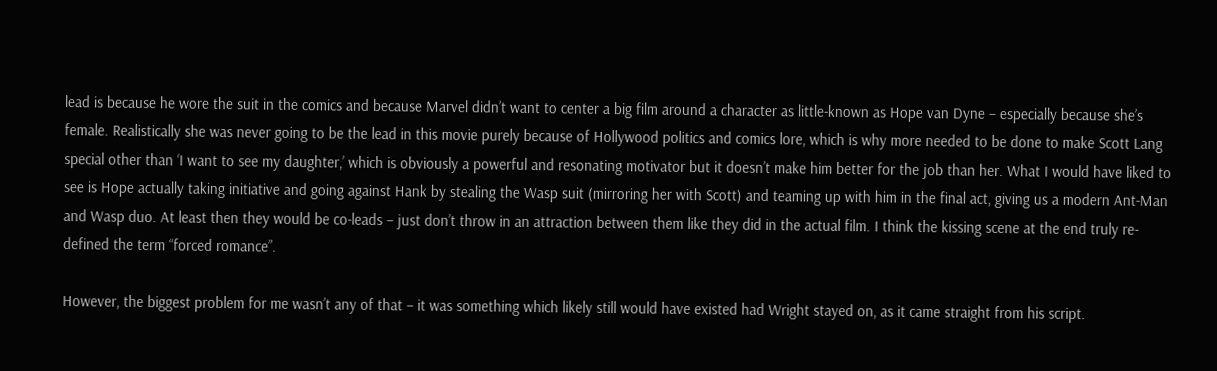lead is because he wore the suit in the comics and because Marvel didn’t want to center a big film around a character as little-known as Hope van Dyne – especially because she’s female. Realistically she was never going to be the lead in this movie purely because of Hollywood politics and comics lore, which is why more needed to be done to make Scott Lang special other than ‘I want to see my daughter,’ which is obviously a powerful and resonating motivator but it doesn’t make him better for the job than her. What I would have liked to see is Hope actually taking initiative and going against Hank by stealing the Wasp suit (mirroring her with Scott) and teaming up with him in the final act, giving us a modern Ant-Man and Wasp duo. At least then they would be co-leads – just don’t throw in an attraction between them like they did in the actual film. I think the kissing scene at the end truly re-defined the term “forced romance”.

However, the biggest problem for me wasn’t any of that – it was something which likely still would have existed had Wright stayed on, as it came straight from his script.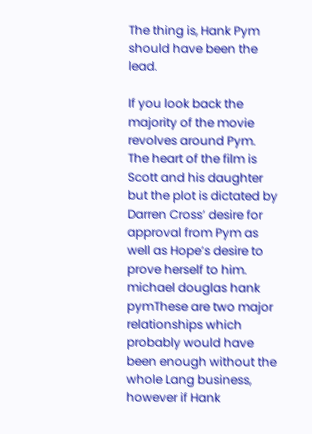The thing is, Hank Pym should have been the lead.

If you look back the majority of the movie revolves around Pym. The heart of the film is Scott and his daughter but the plot is dictated by Darren Cross’ desire for approval from Pym as well as Hope’s desire to prove herself to him. michael douglas hank pymThese are two major relationships which probably would have been enough without the whole Lang business, however if Hank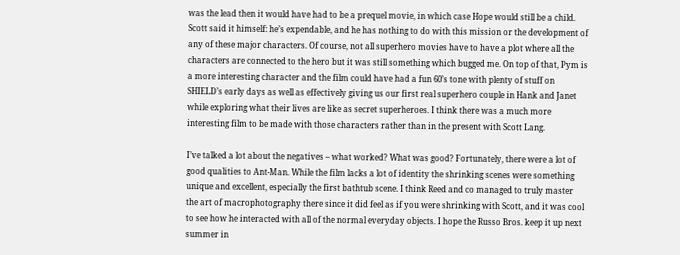was the lead then it would have had to be a prequel movie, in which case Hope would still be a child. Scott said it himself: he’s expendable, and he has nothing to do with this mission or the development of any of these major characters. Of course, not all superhero movies have to have a plot where all the characters are connected to the hero but it was still something which bugged me. On top of that, Pym is a more interesting character and the film could have had a fun 60’s tone with plenty of stuff on SHIELD’s early days as well as effectively giving us our first real superhero couple in Hank and Janet while exploring what their lives are like as secret superheroes. I think there was a much more interesting film to be made with those characters rather than in the present with Scott Lang.

I’ve talked a lot about the negatives – what worked? What was good? Fortunately, there were a lot of good qualities to Ant-Man. While the film lacks a lot of identity the shrinking scenes were something unique and excellent, especially the first bathtub scene. I think Reed and co managed to truly master the art of macrophotography there since it did feel as if you were shrinking with Scott, and it was cool to see how he interacted with all of the normal everyday objects. I hope the Russo Bros. keep it up next summer in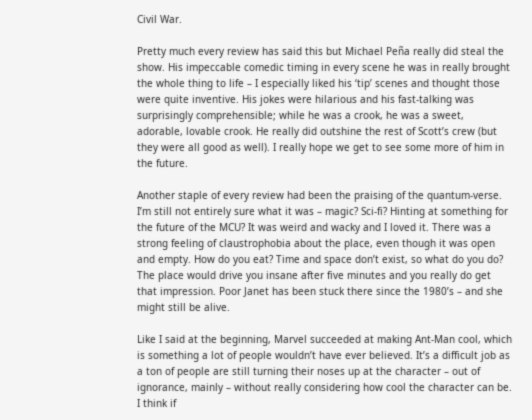Civil War.

Pretty much every review has said this but Michael Peña really did steal the show. His impeccable comedic timing in every scene he was in really brought the whole thing to life – I especially liked his ‘tip’ scenes and thought those were quite inventive. His jokes were hilarious and his fast-talking was surprisingly comprehensible; while he was a crook, he was a sweet, adorable, lovable crook. He really did outshine the rest of Scott’s crew (but they were all good as well). I really hope we get to see some more of him in the future.

Another staple of every review had been the praising of the quantum-verse. I’m still not entirely sure what it was – magic? Sci-fi? Hinting at something for the future of the MCU? It was weird and wacky and I loved it. There was a strong feeling of claustrophobia about the place, even though it was open and empty. How do you eat? Time and space don’t exist, so what do you do? The place would drive you insane after five minutes and you really do get that impression. Poor Janet has been stuck there since the 1980’s – and she might still be alive.

Like I said at the beginning, Marvel succeeded at making Ant-Man cool, which is something a lot of people wouldn’t have ever believed. It’s a difficult job as a ton of people are still turning their noses up at the character – out of ignorance, mainly – without really considering how cool the character can be. I think if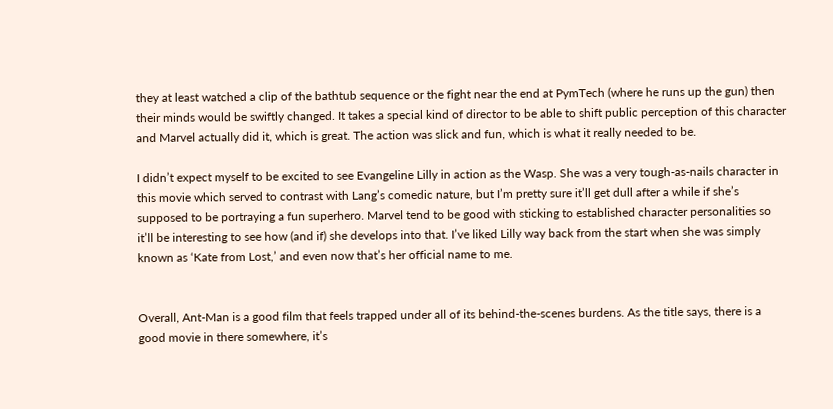they at least watched a clip of the bathtub sequence or the fight near the end at PymTech (where he runs up the gun) then their minds would be swiftly changed. It takes a special kind of director to be able to shift public perception of this character and Marvel actually did it, which is great. The action was slick and fun, which is what it really needed to be.

I didn’t expect myself to be excited to see Evangeline Lilly in action as the Wasp. She was a very tough-as-nails character in this movie which served to contrast with Lang’s comedic nature, but I’m pretty sure it’ll get dull after a while if she’s supposed to be portraying a fun superhero. Marvel tend to be good with sticking to established character personalities so it’ll be interesting to see how (and if) she develops into that. I’ve liked Lilly way back from the start when she was simply known as ‘Kate from Lost,’ and even now that’s her official name to me.


Overall, Ant-Man is a good film that feels trapped under all of its behind-the-scenes burdens. As the title says, there is a good movie in there somewhere, it’s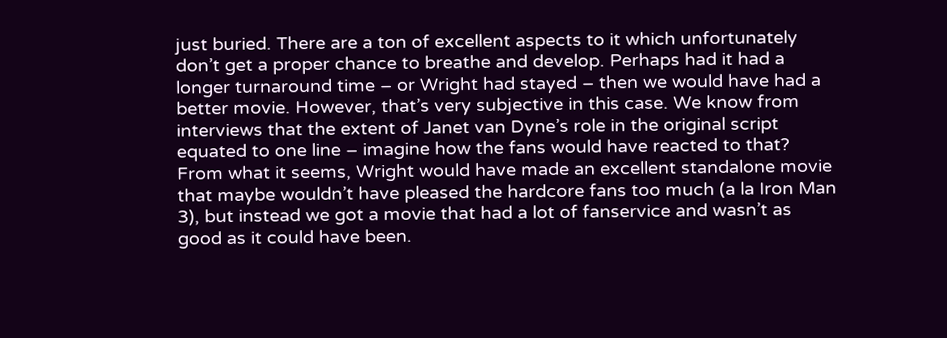just buried. There are a ton of excellent aspects to it which unfortunately don’t get a proper chance to breathe and develop. Perhaps had it had a longer turnaround time – or Wright had stayed – then we would have had a better movie. However, that’s very subjective in this case. We know from interviews that the extent of Janet van Dyne’s role in the original script equated to one line – imagine how the fans would have reacted to that? From what it seems, Wright would have made an excellent standalone movie that maybe wouldn’t have pleased the hardcore fans too much (a la Iron Man 3), but instead we got a movie that had a lot of fanservice and wasn’t as good as it could have been.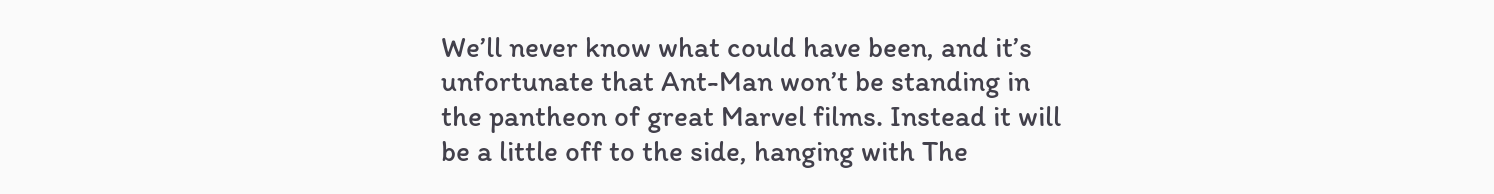We’ll never know what could have been, and it’s unfortunate that Ant-Man won’t be standing in the pantheon of great Marvel films. Instead it will be a little off to the side, hanging with The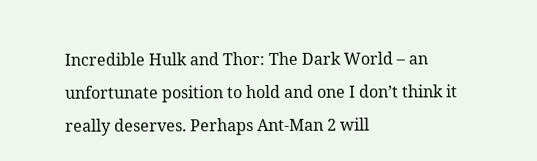Incredible Hulk and Thor: The Dark World – an unfortunate position to hold and one I don’t think it really deserves. Perhaps Ant-Man 2 will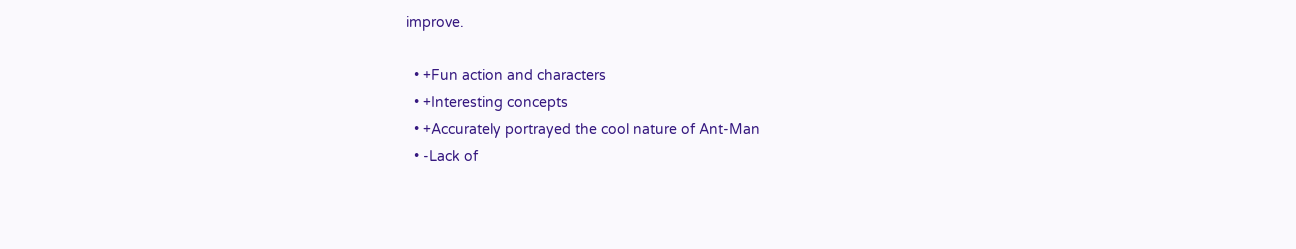improve.

  • +Fun action and characters
  • +Interesting concepts
  • +Accurately portrayed the cool nature of Ant-Man
  • -Lack of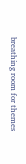breathing room for themes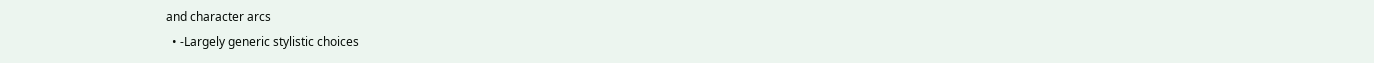and character arcs
  • -Largely generic stylistic choices